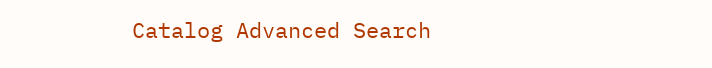Catalog Advanced Search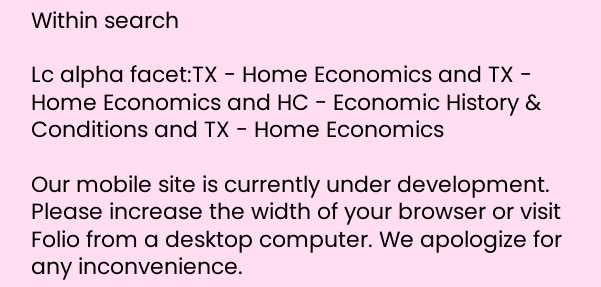Within search

Lc alpha facet:TX - Home Economics and TX - Home Economics and HC - Economic History & Conditions and TX - Home Economics

Our mobile site is currently under development. Please increase the width of your browser or visit Folio from a desktop computer. We apologize for any inconvenience.